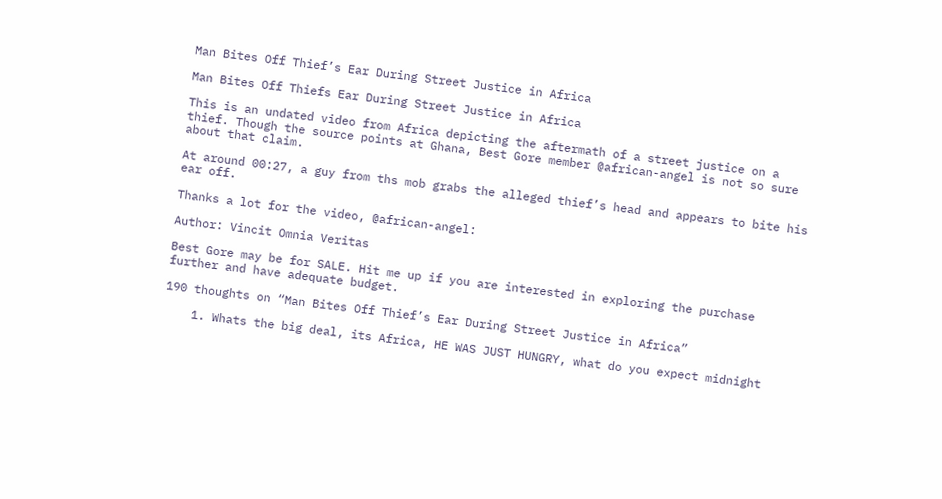Man Bites Off Thief’s Ear During Street Justice in Africa

Man Bites Off Thiefs Ear During Street Justice in Africa

This is an undated video from Africa depicting the aftermath of a street justice on a thief. Though the source points at Ghana, Best Gore member @african-angel is not so sure about that claim.

At around 00:27, a guy from ths mob grabs the alleged thief’s head and appears to bite his ear off.

Thanks a lot for the video, @african-angel:

Author: Vincit Omnia Veritas

Best Gore may be for SALE. Hit me up if you are interested in exploring the purchase further and have adequate budget.

190 thoughts on “Man Bites Off Thief’s Ear During Street Justice in Africa”

    1. Whats the big deal, its Africa, HE WAS JUST HUNGRY, what do you expect midnight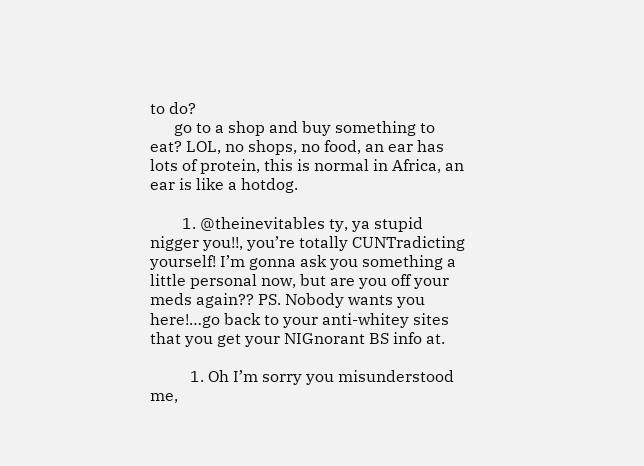to do?
      go to a shop and buy something to eat? LOL, no shops, no food, an ear has lots of protein, this is normal in Africa, an ear is like a hotdog.

        1. @theinevitables ty, ya stupid nigger you!!, you’re totally CUNTradicting yourself! I’m gonna ask you something a little personal now, but are you off your meds again?? PS. Nobody wants you here!…go back to your anti-whitey sites that you get your NIGnorant BS info at.

          1. Oh I’m sorry you misunderstood me,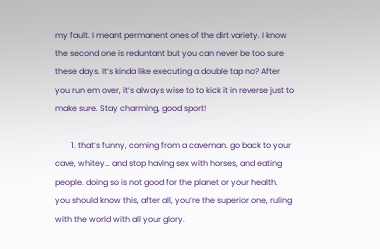my fault. I meant permanent ones of the dirt variety. I know the second one is reduntant but you can never be too sure these days. It’s kinda like executing a double tap no? After you run em over, it’s always wise to to kick it in reverse just to make sure. Stay charming, good sport!

        1. that’s funny, coming from a caveman. go back to your cave, whitey… and stop having sex with horses, and eating people. doing so is not good for the planet or your health. you should know this, after all, you’re the superior one, ruling with the world with all your glory.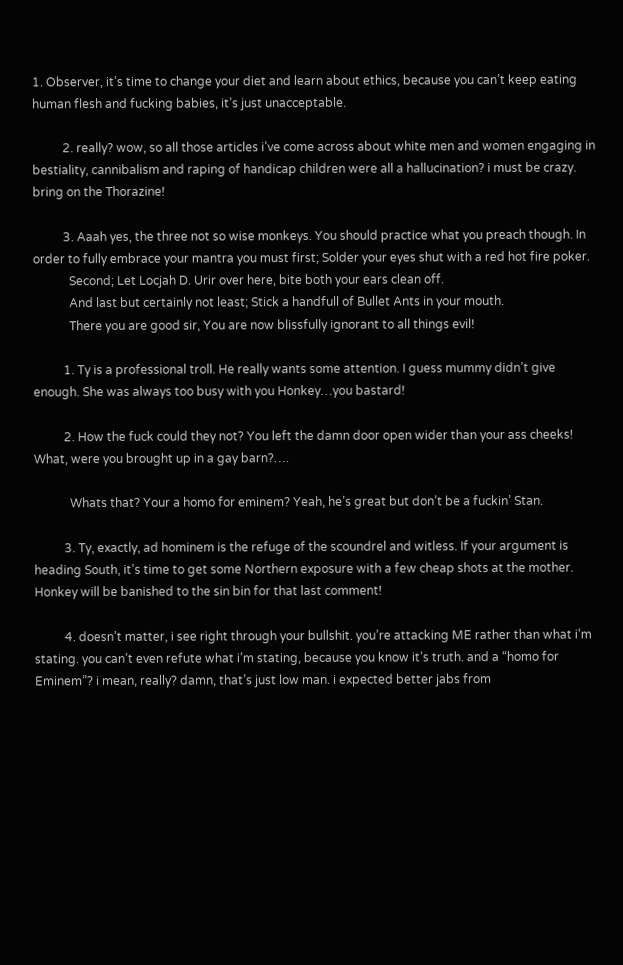1. Observer, it’s time to change your diet and learn about ethics, because you can’t keep eating human flesh and fucking babies, it’s just unacceptable.

          2. really? wow, so all those articles i’ve come across about white men and women engaging in bestiality, cannibalism and raping of handicap children were all a hallucination? i must be crazy. bring on the Thorazine!

          3. Aaah yes, the three not so wise monkeys. You should practice what you preach though. In order to fully embrace your mantra you must first; Solder your eyes shut with a red hot fire poker.
            Second; Let Locjah D. Urir over here, bite both your ears clean off.
            And last but certainly not least; Stick a handfull of Bullet Ants in your mouth.
            There you are good sir, You are now blissfully ignorant to all things evil!

          1. Ty is a professional troll. He really wants some attention. I guess mummy didn’t give enough. She was always too busy with you Honkey…you bastard!

          2. How the fuck could they not? You left the damn door open wider than your ass cheeks! What, were you brought up in a gay barn?….

            Whats that? Your a homo for eminem? Yeah, he’s great but don’t be a fuckin’ Stan.

          3. Ty, exactly, ad hominem is the refuge of the scoundrel and witless. If your argument is heading South, it’s time to get some Northern exposure with a few cheap shots at the mother. Honkey will be banished to the sin bin for that last comment!

          4. doesn’t matter, i see right through your bullshit. you’re attacking ME rather than what i’m stating. you can’t even refute what i’m stating, because you know it’s truth. and a “homo for Eminem”? i mean, really? damn, that’s just low man. i expected better jabs from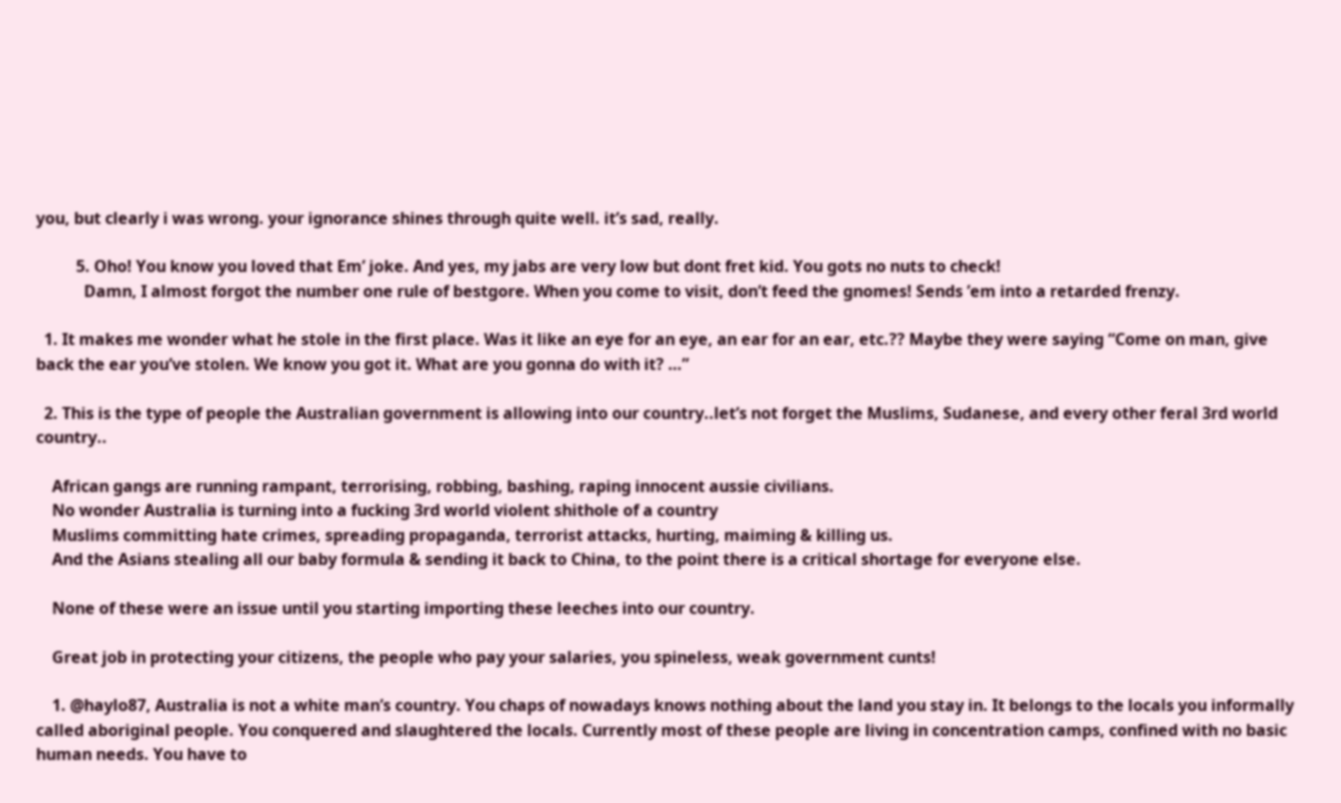you, but clearly i was wrong. your ignorance shines through quite well. it’s sad, really.

          5. Oho! You know you loved that Em’ joke. And yes, my jabs are very low but dont fret kid. You gots no nuts to check!
            Damn, I almost forgot the number one rule of bestgore. When you come to visit, don’t feed the gnomes! Sends ’em into a retarded frenzy.

  1. It makes me wonder what he stole in the first place. Was it like an eye for an eye, an ear for an ear, etc.?? Maybe they were saying “Come on man, give back the ear you’ve stolen. We know you got it. What are you gonna do with it? …”

  2. This is the type of people the Australian government is allowing into our country..let’s not forget the Muslims, Sudanese, and every other feral 3rd world country..

    African gangs are running rampant, terrorising, robbing, bashing, raping innocent aussie civilians.
    No wonder Australia is turning into a fucking 3rd world violent shithole of a country
    Muslims committing hate crimes, spreading propaganda, terrorist attacks, hurting, maiming & killing us.
    And the Asians stealing all our baby formula & sending it back to China, to the point there is a critical shortage for everyone else.

    None of these were an issue until you starting importing these leeches into our country.

    Great job in protecting your citizens, the people who pay your salaries, you spineless, weak government cunts!

    1. @haylo87, Australia is not a white man’s country. You chaps of nowadays knows nothing about the land you stay in. It belongs to the locals you informally called aboriginal people. You conquered and slaughtered the locals. Currently most of these people are living in concentration camps, confined with no basic human needs. You have to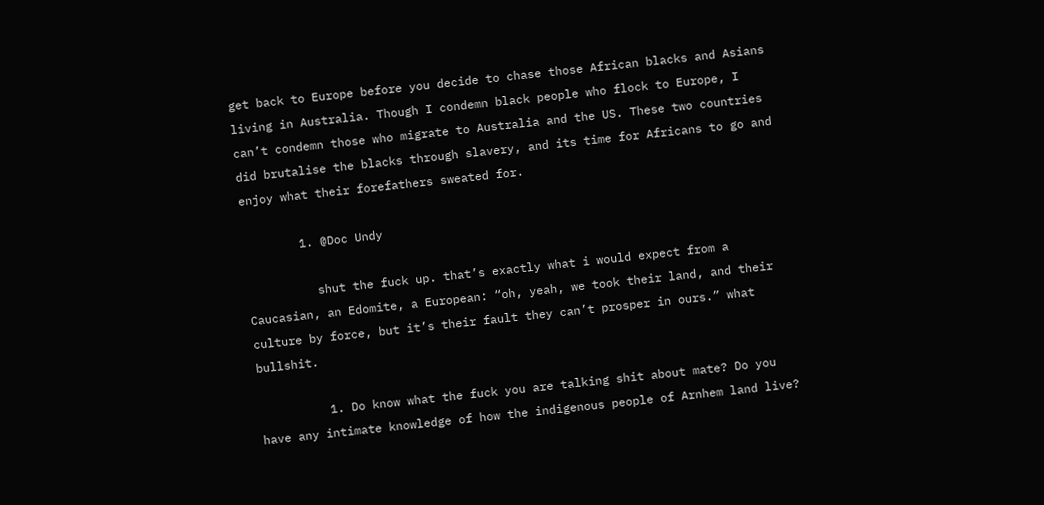get back to Europe before you decide to chase those African blacks and Asians living in Australia. Though I condemn black people who flock to Europe, I can’t condemn those who migrate to Australia and the US. These two countries did brutalise the blacks through slavery, and its time for Africans to go and enjoy what their forefathers sweated for.

        1. @Doc Undy

          shut the fuck up. that’s exactly what i would expect from a Caucasian, an Edomite, a European: “oh, yeah, we took their land, and their culture by force, but it’s their fault they can’t prosper in ours.” what bullshit.

          1. Do know what the fuck you are talking shit about mate? Do you have any intimate knowledge of how the indigenous people of Arnhem land live?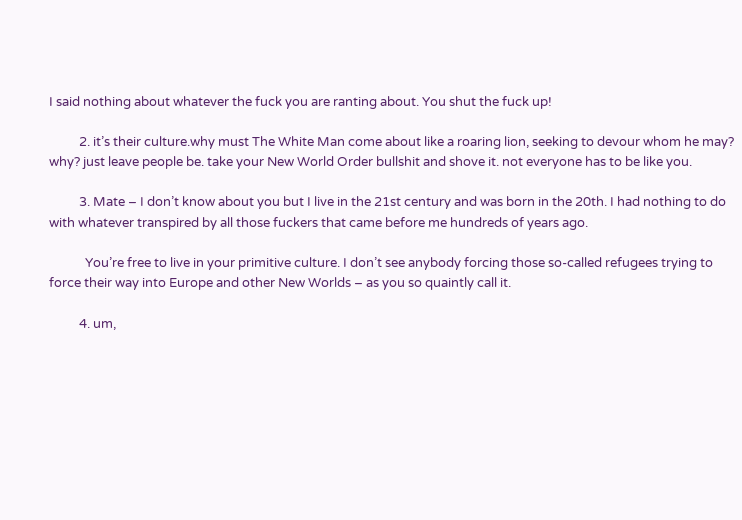I said nothing about whatever the fuck you are ranting about. You shut the fuck up!

          2. it’s their culture.why must The White Man come about like a roaring lion, seeking to devour whom he may? why? just leave people be. take your New World Order bullshit and shove it. not everyone has to be like you.

          3. Mate – I don’t know about you but I live in the 21st century and was born in the 20th. I had nothing to do with whatever transpired by all those fuckers that came before me hundreds of years ago.

            You’re free to live in your primitive culture. I don’t see anybody forcing those so-called refugees trying to force their way into Europe and other New Worlds – as you so quaintly call it.

          4. um,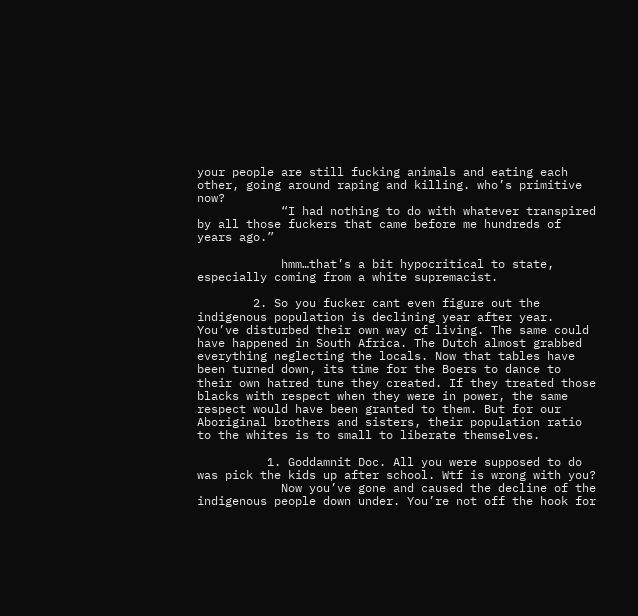your people are still fucking animals and eating each other, going around raping and killing. who’s primitive now?
            “I had nothing to do with whatever transpired by all those fuckers that came before me hundreds of years ago.”

            hmm…that’s a bit hypocritical to state, especially coming from a white supremacist.

        2. So you fucker cant even figure out the indigenous population is declining year after year. You’ve disturbed their own way of living. The same could have happened in South Africa. The Dutch almost grabbed everything neglecting the locals. Now that tables have been turned down, its time for the Boers to dance to their own hatred tune they created. If they treated those blacks with respect when they were in power, the same respect would have been granted to them. But for our Aboriginal brothers and sisters, their population ratio to the whites is to small to liberate themselves.

          1. Goddamnit Doc. All you were supposed to do was pick the kids up after school. Wtf is wrong with you?
            Now you’ve gone and caused the decline of the indigenous people down under. You’re not off the hook for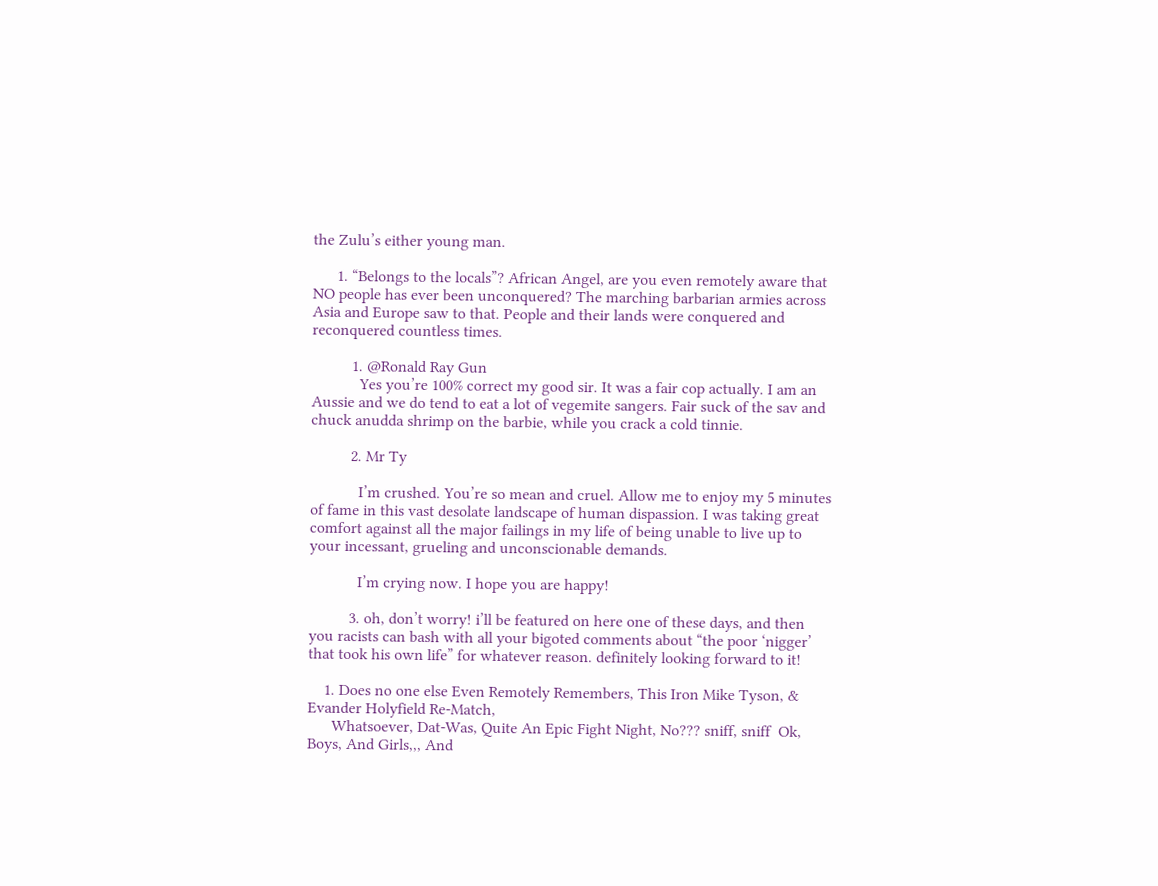the Zulu’s either young man.

      1. “Belongs to the locals”? African Angel, are you even remotely aware that NO people has ever been unconquered? The marching barbarian armies across Asia and Europe saw to that. People and their lands were conquered and reconquered countless times.

          1. @Ronald Ray Gun
            Yes you’re 100% correct my good sir. It was a fair cop actually. I am an Aussie and we do tend to eat a lot of vegemite sangers. Fair suck of the sav and chuck anudda shrimp on the barbie, while you crack a cold tinnie.

          2. Mr Ty

            I’m crushed. You’re so mean and cruel. Allow me to enjoy my 5 minutes of fame in this vast desolate landscape of human dispassion. I was taking great comfort against all the major failings in my life of being unable to live up to your incessant, grueling and unconscionable demands.

            I’m crying now. I hope you are happy!

          3. oh, don’t worry! i’ll be featured on here one of these days, and then you racists can bash with all your bigoted comments about “the poor ‘nigger’ that took his own life” for whatever reason. definitely looking forward to it!

    1. Does no one else Even Remotely Remembers, This Iron Mike Tyson, & Evander Holyfield Re-Match,
      Whatsoever, Dat-Was, Quite An Epic Fight Night, No??? sniff, sniff  Ok, Boys, And Girls,,, And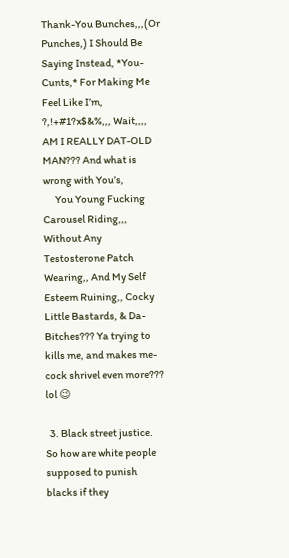Thank-You Bunches,,,(Or Punches,) I Should Be Saying Instead, *You-Cunts,* For Making Me Feel Like I’m, ?,!+#1?x$&%,,, Wait,,,, AM I REALLY DAT-OLD MAN??? And what is wrong with You’s,
      You Young Fucking Carousel Riding,,, Without Any Testosterone Patch Wearing,, And My Self Esteem Ruining,, Cocky Little Bastards, & Da-Bitches??? Ya trying to kills me, and makes me-cock shrivel even more??? lol 😉

  3. Black street justice. So how are white people supposed to punish blacks if they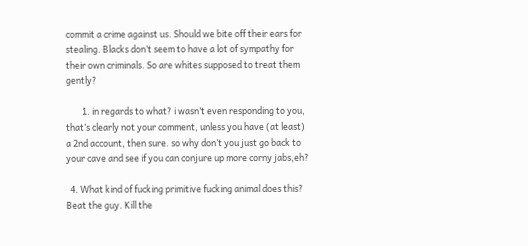commit a crime against us. Should we bite off their ears for stealing. Blacks don’t seem to have a lot of sympathy for their own criminals. So are whites supposed to treat them gently?

        1. in regards to what? i wasn’t even responding to you, that’s clearly not your comment, unless you have (at least) a 2nd account, then sure. so why don’t you just go back to your cave and see if you can conjure up more corny jabs,eh?

  4. What kind of fucking primitive fucking animal does this? Beat the guy. Kill the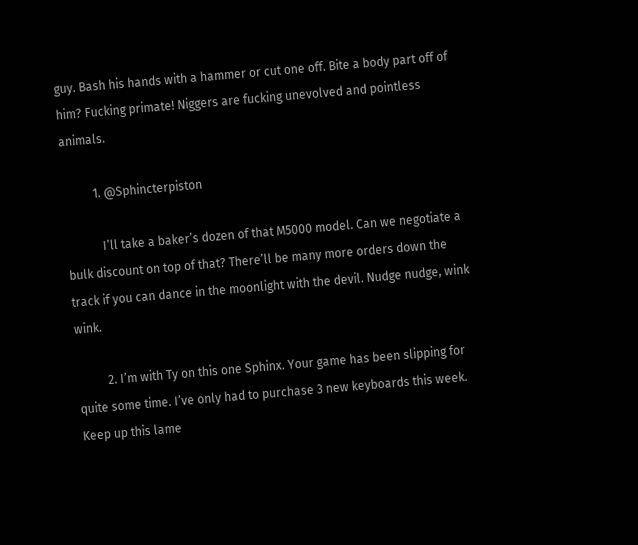guy. Bash his hands with a hammer or cut one off. Bite a body part off of him? Fucking primate! Niggers are fucking unevolved and pointless animals.

          1. @Sphincterpiston

            I’ll take a baker’s dozen of that M5000 model. Can we negotiate a bulk discount on top of that? There’ll be many more orders down the track if you can dance in the moonlight with the devil. Nudge nudge, wink wink.

          2. I’m with Ty on this one Sphinx. Your game has been slipping for quite some time. I’ve only had to purchase 3 new keyboards this week. Keep up this lame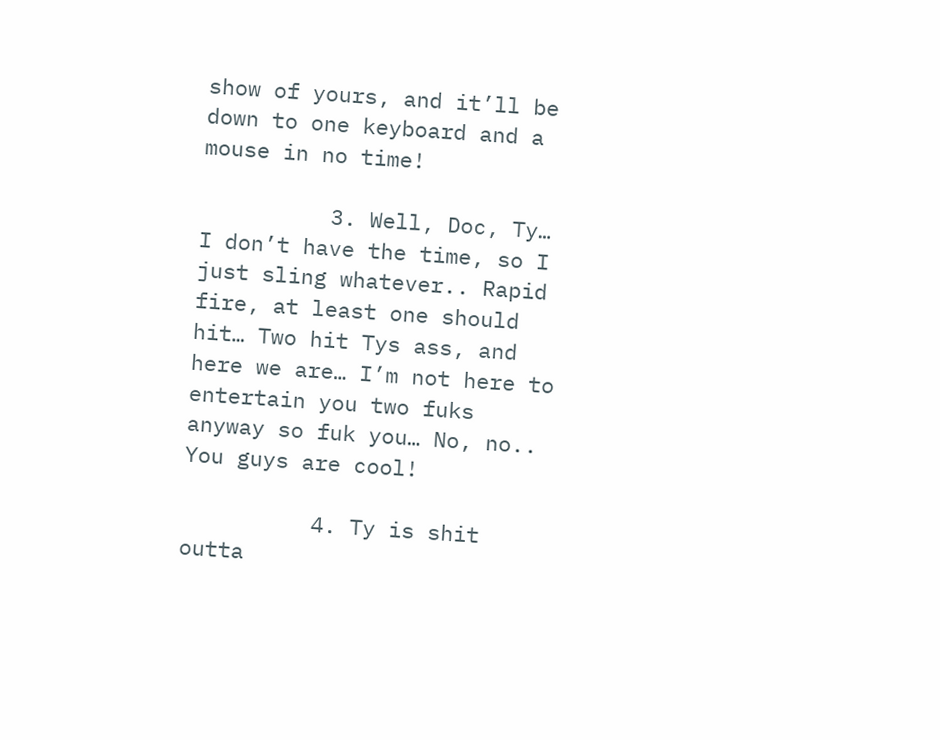show of yours, and it’ll be down to one keyboard and a mouse in no time!

          3. Well, Doc, Ty… I don’t have the time, so I just sling whatever.. Rapid fire, at least one should hit… Two hit Tys ass, and here we are… I’m not here to entertain you two fuks anyway so fuk you… No, no.. You guys are cool!

          4. Ty is shit outta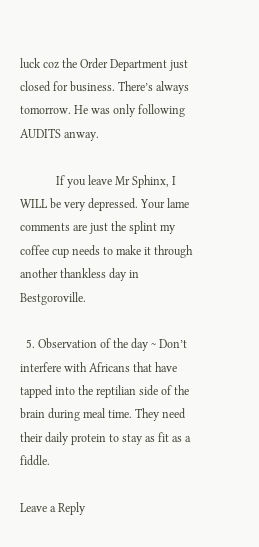luck coz the Order Department just closed for business. There’s always tomorrow. He was only following AUDITS anway.

            If you leave Mr Sphinx, I WILL be very depressed. Your lame comments are just the splint my coffee cup needs to make it through another thankless day in Bestgoroville.

  5. Observation of the day ~ Don’t interfere with Africans that have tapped into the reptilian side of the brain during meal time. They need their daily protein to stay as fit as a fiddle.

Leave a Reply